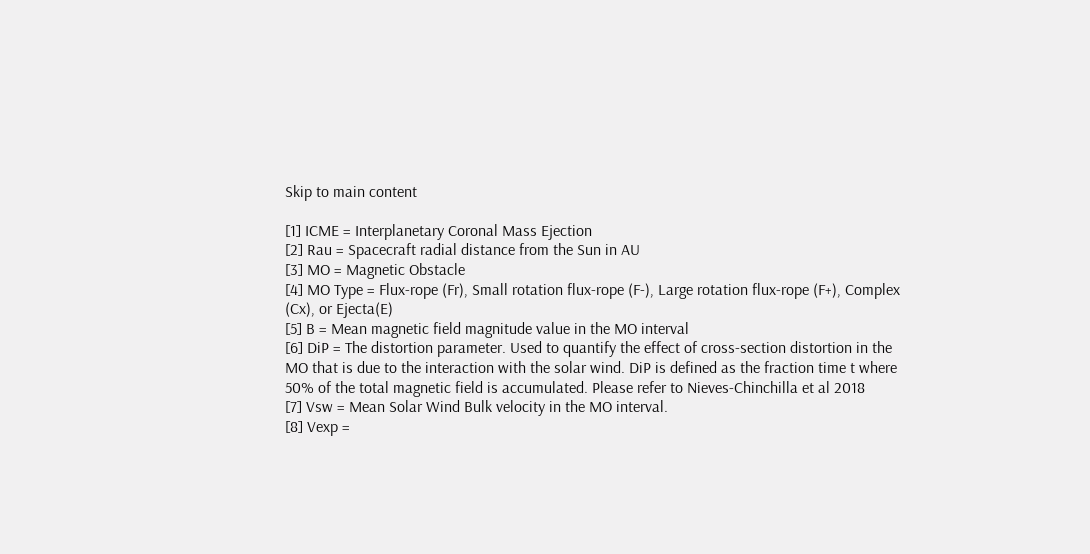Skip to main content

[1] ICME = Interplanetary Coronal Mass Ejection
[2] Rau = Spacecraft radial distance from the Sun in AU
[3] MO = Magnetic Obstacle
[4] MO Type = Flux-rope (Fr), Small rotation flux-rope (F-), Large rotation flux-rope (F+), Complex (Cx), or Ejecta(E)
[5] B = Mean magnetic field magnitude value in the MO interval
[6] DiP = The distortion parameter. Used to quantify the effect of cross-section distortion in the MO that is due to the interaction with the solar wind. DiP is defined as the fraction time t where 50% of the total magnetic field is accumulated. Please refer to Nieves-Chinchilla et al 2018
[7] Vsw = Mean Solar Wind Bulk velocity in the MO interval.
[8] Vexp =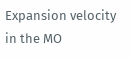Expansion velocity in the MO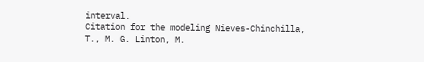interval.
Citation for the modeling Nieves-Chinchilla, T., M. G. Linton, M.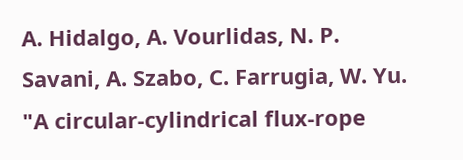A. Hidalgo, A. Vourlidas, N. P. Savani, A. Szabo, C. Farrugia, W. Yu. "A circular-cylindrical flux-rope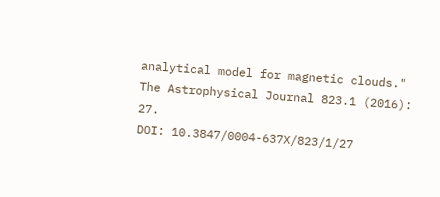analytical model for magnetic clouds." The Astrophysical Journal 823.1 (2016): 27.
DOI: 10.3847/0004-637X/823/1/27